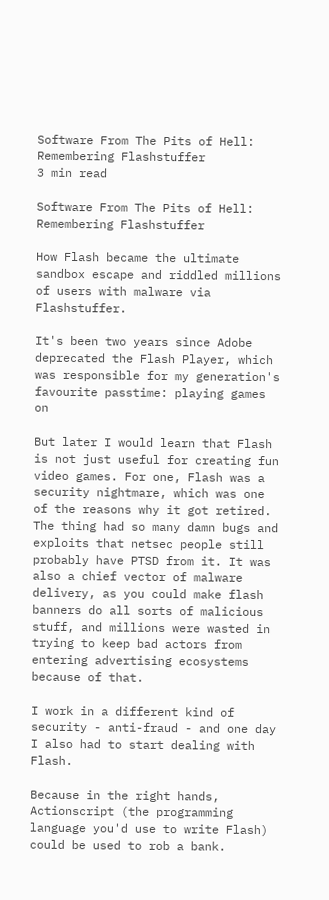Software From The Pits of Hell: Remembering Flashstuffer
3 min read

Software From The Pits of Hell: Remembering Flashstuffer

How Flash became the ultimate sandbox escape and riddled millions of users with malware via Flashstuffer.

It's been two years since Adobe deprecated the Flash Player, which was responsible for my generation's favourite passtime: playing games on

But later I would learn that Flash is not just useful for creating fun video games. For one, Flash was a security nightmare, which was one of the reasons why it got retired. The thing had so many damn bugs and exploits that netsec people still probably have PTSD from it. It was also a chief vector of malware delivery, as you could make flash banners do all sorts of malicious stuff, and millions were wasted in trying to keep bad actors from entering advertising ecosystems because of that.

I work in a different kind of security - anti-fraud - and one day I also had to start dealing with Flash.

Because in the right hands, Actionscript (the programming language you'd use to write Flash) could be used to rob a bank.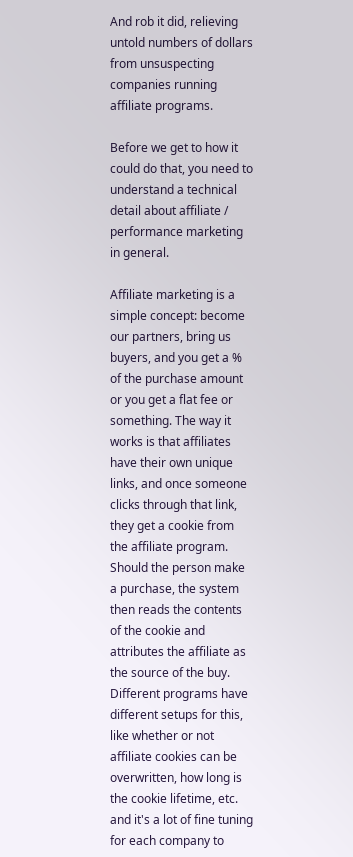And rob it did, relieving untold numbers of dollars from unsuspecting companies running affiliate programs.

Before we get to how it could do that, you need to understand a technical detail about affiliate / performance marketing in general.

Affiliate marketing is a simple concept: become our partners, bring us buyers, and you get a % of the purchase amount or you get a flat fee or something. The way it works is that affiliates have their own unique links, and once someone clicks through that link, they get a cookie from the affiliate program. Should the person make a purchase, the system then reads the contents of the cookie and attributes the affiliate as the source of the buy. Different programs have different setups for this, like whether or not affiliate cookies can be overwritten, how long is the cookie lifetime, etc. and it's a lot of fine tuning for each company to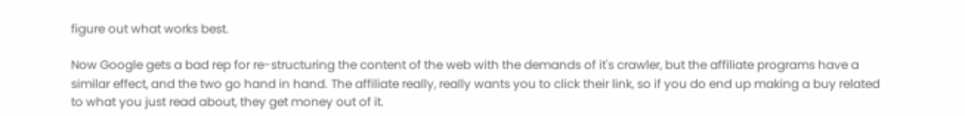figure out what works best.

Now Google gets a bad rep for re-structuring the content of the web with the demands of it's crawler, but the affiliate programs have a similar effect, and the two go hand in hand. The affiliate really, really wants you to click their link, so if you do end up making a buy related to what you just read about, they get money out of it.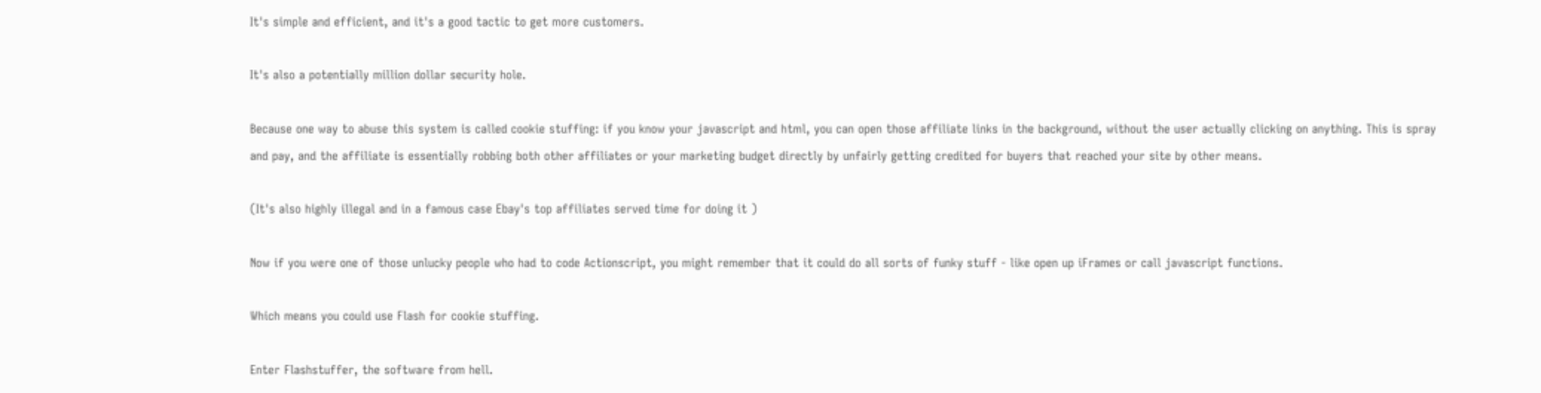It's simple and efficient, and it's a good tactic to get more customers.

It's also a potentially million dollar security hole.

Because one way to abuse this system is called cookie stuffing: if you know your javascript and html, you can open those affiliate links in the background, without the user actually clicking on anything. This is spray and pay, and the affiliate is essentially robbing both other affiliates or your marketing budget directly by unfairly getting credited for buyers that reached your site by other means.

(It's also highly illegal and in a famous case Ebay's top affiliates served time for doing it )

Now if you were one of those unlucky people who had to code Actionscript, you might remember that it could do all sorts of funky stuff - like open up iFrames or call javascript functions.

Which means you could use Flash for cookie stuffing.

Enter Flashstuffer, the software from hell.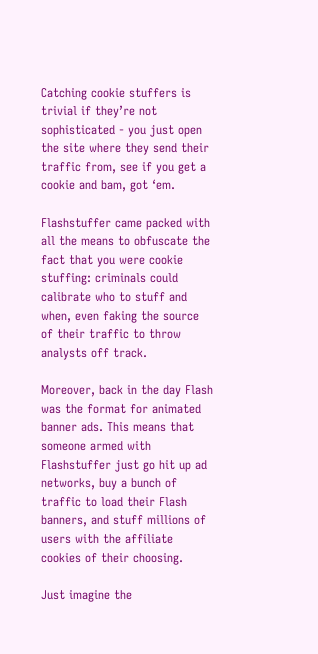Catching cookie stuffers is trivial if they’re not sophisticated - you just open the site where they send their traffic from, see if you get a cookie and bam, got ‘em.

Flashstuffer came packed with all the means to obfuscate the fact that you were cookie stuffing: criminals could calibrate who to stuff and when, even faking the source of their traffic to throw analysts off track.

Moreover, back in the day Flash was the format for animated banner ads. This means that someone armed with Flashstuffer just go hit up ad networks, buy a bunch of traffic to load their Flash banners, and stuff millions of users with the affiliate cookies of their choosing.

Just imagine the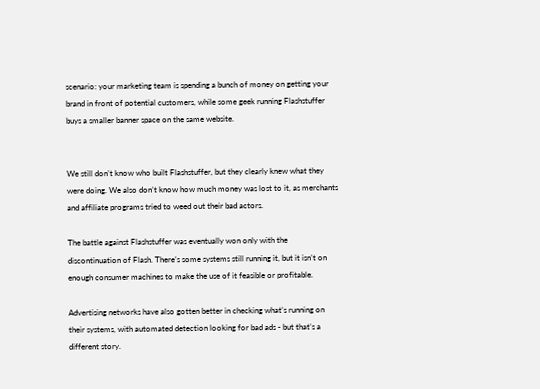scenario: your marketing team is spending a bunch of money on getting your brand in front of potential customers, while some geek running Flashstuffer buys a smaller banner space on the same website.


We still don’t know who built Flashstuffer, but they clearly knew what they were doing. We also don’t know how much money was lost to it, as merchants and affiliate programs tried to weed out their bad actors.

The battle against Flashstuffer was eventually won only with the discontinuation of Flash. There’s some systems still running it, but it isn’t on enough consumer machines to make the use of it feasible or profitable.

Advertising networks have also gotten better in checking what’s running on their systems, with automated detection looking for bad ads - but that’s a different story.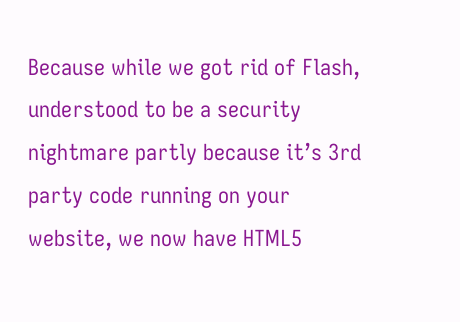Because while we got rid of Flash, understood to be a security nightmare partly because it’s 3rd party code running on your website, we now have HTML5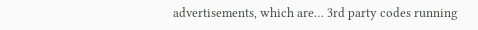advertisements, which are… 3rd party codes running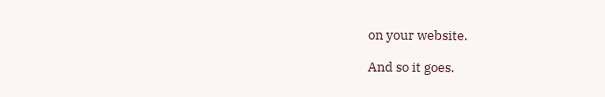on your website.

And so it goes.